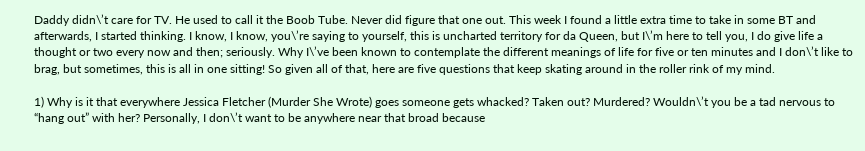Daddy didn\’t care for TV. He used to call it the Boob Tube. Never did figure that one out. This week I found a little extra time to take in some BT and afterwards, I started thinking. I know, I know, you\’re saying to yourself, this is uncharted territory for da Queen, but I\’m here to tell you, I do give life a thought or two every now and then; seriously. Why I\’ve been known to contemplate the different meanings of life for five or ten minutes and I don\’t like to brag, but sometimes, this is all in one sitting! So given all of that, here are five questions that keep skating around in the roller rink of my mind.

1) Why is it that everywhere Jessica Fletcher (Murder She Wrote) goes someone gets whacked? Taken out? Murdered? Wouldn\’t you be a tad nervous to “hang out” with her? Personally, I don\’t want to be anywhere near that broad because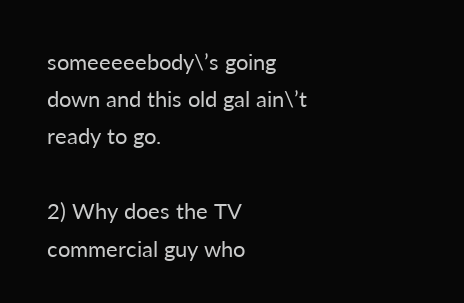someeeeebody\’s going down and this old gal ain\’t ready to go.

2) Why does the TV commercial guy who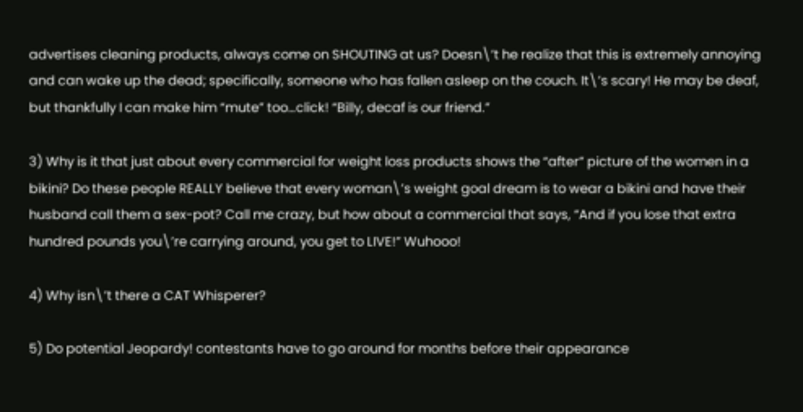advertises cleaning products, always come on SHOUTING at us? Doesn\’t he realize that this is extremely annoying and can wake up the dead; specifically, someone who has fallen asleep on the couch. It\’s scary! He may be deaf, but thankfully I can make him “mute” too…click! “Billy, decaf is our friend.”

3) Why is it that just about every commercial for weight loss products shows the “after” picture of the women in a bikini? Do these people REALLY believe that every woman\’s weight goal dream is to wear a bikini and have their husband call them a sex-pot? Call me crazy, but how about a commercial that says, “And if you lose that extra hundred pounds you\’re carrying around, you get to LIVE!” Wuhooo!

4) Why isn\’t there a CAT Whisperer?

5) Do potential Jeopardy! contestants have to go around for months before their appearance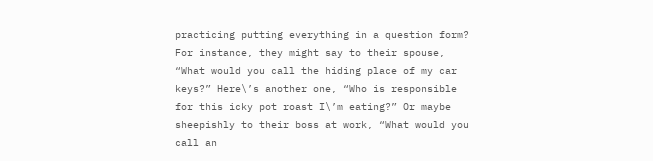practicing putting everything in a question form? For instance, they might say to their spouse, “What would you call the hiding place of my car keys?” Here\’s another one, “Who is responsible for this icky pot roast I\’m eating?” Or maybe sheepishly to their boss at work, “What would you call an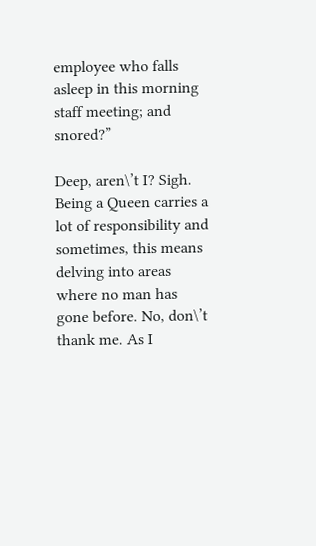employee who falls asleep in this morning staff meeting; and snored?”

Deep, aren\’t I? Sigh. Being a Queen carries a lot of responsibility and sometimes, this means delving into areas where no man has gone before. No, don\’t thank me. As I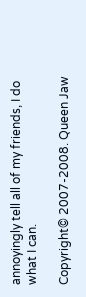annoyingly tell all of my friends, I do what I can.

Copyright© 2007-2008. Queen Jaw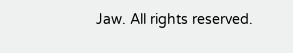Jaw. All rights reserved.